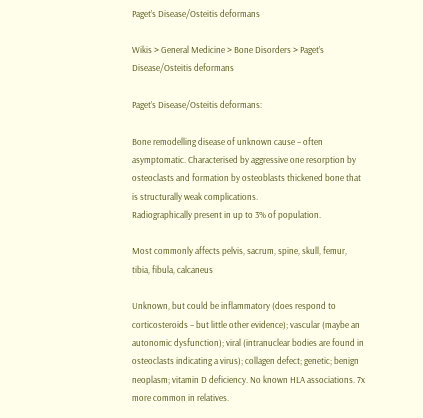Paget’s Disease/Osteitis deformans

Wikis > General Medicine > Bone Disorders > Paget’s Disease/Osteitis deformans

Paget’s Disease/Osteitis deformans:

Bone remodelling disease of unknown cause – often asymptomatic. Characterised by aggressive one resorption by osteoclasts and formation by osteoblasts thickened bone that is structurally weak complications.
Radiographically present in up to 3% of population.

Most commonly affects pelvis, sacrum, spine, skull, femur, tibia, fibula, calcaneus

Unknown, but could be inflammatory (does respond to corticosteroids – but little other evidence); vascular (maybe an autonomic dysfunction); viral (intranuclear bodies are found in osteoclasts indicating a virus); collagen defect; genetic; benign neoplasm; vitamin D deficiency. No known HLA associations. 7x more common in relatives.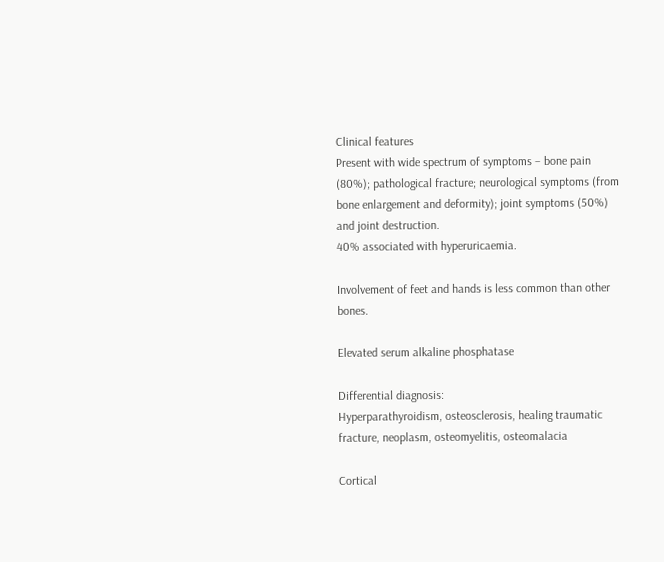Clinical features
Present with wide spectrum of symptoms – bone pain (80%); pathological fracture; neurological symptoms (from bone enlargement and deformity); joint symptoms (50%) and joint destruction.
40% associated with hyperuricaemia.

Involvement of feet and hands is less common than other bones.

Elevated serum alkaline phosphatase

Differential diagnosis:
Hyperparathyroidism, osteosclerosis, healing traumatic fracture, neoplasm, osteomyelitis, osteomalacia

Cortical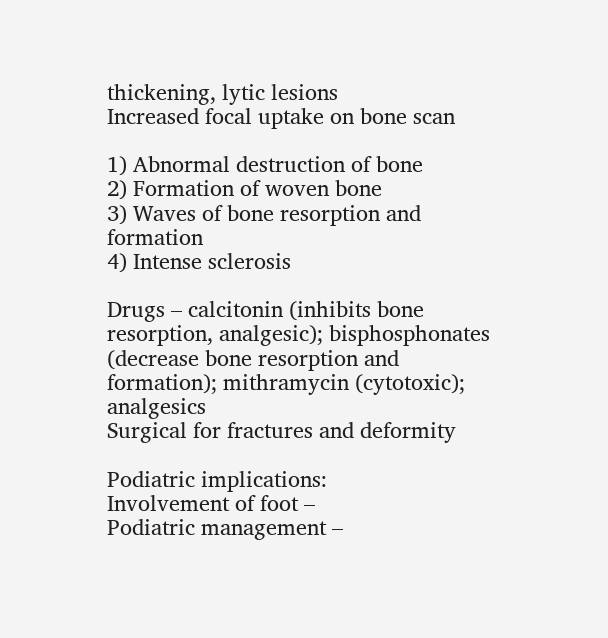thickening, lytic lesions
Increased focal uptake on bone scan

1) Abnormal destruction of bone
2) Formation of woven bone
3) Waves of bone resorption and formation
4) Intense sclerosis

Drugs – calcitonin (inhibits bone resorption, analgesic); bisphosphonates (decrease bone resorption and formation); mithramycin (cytotoxic); analgesics
Surgical for fractures and deformity

Podiatric implications:
Involvement of foot –
Podiatric management –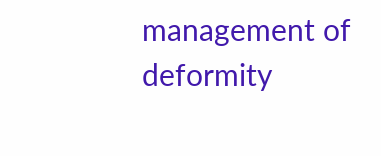management of deformity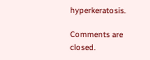hyperkeratosis.

Comments are closed.